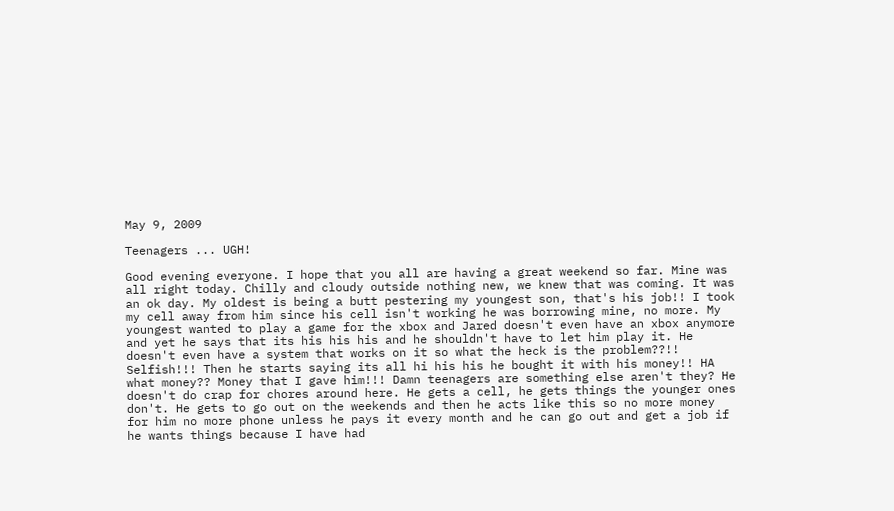May 9, 2009

Teenagers ... UGH!

Good evening everyone. I hope that you all are having a great weekend so far. Mine was all right today. Chilly and cloudy outside nothing new, we knew that was coming. It was an ok day. My oldest is being a butt pestering my youngest son, that's his job!! I took my cell away from him since his cell isn't working he was borrowing mine, no more. My youngest wanted to play a game for the xbox and Jared doesn't even have an xbox anymore and yet he says that its his his his and he shouldn't have to let him play it. He doesn't even have a system that works on it so what the heck is the problem??!! Selfish!!! Then he starts saying its all hi his his he bought it with his money!! HA what money?? Money that I gave him!!! Damn teenagers are something else aren't they? He doesn't do crap for chores around here. He gets a cell, he gets things the younger ones don't. He gets to go out on the weekends and then he acts like this so no more money for him no more phone unless he pays it every month and he can go out and get a job if he wants things because I have had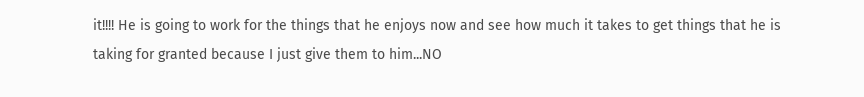it!!!! He is going to work for the things that he enjoys now and see how much it takes to get things that he is taking for granted because I just give them to him...NO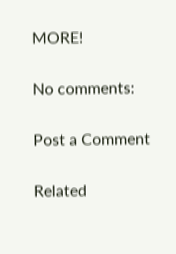MORE!

No comments:

Post a Comment

Related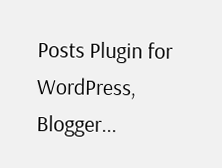Posts Plugin for WordPress, Blogger...